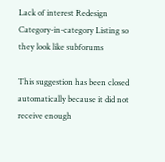Lack of interest Redesign Category-in-category Listing so they look like subforums

This suggestion has been closed automatically because it did not receive enough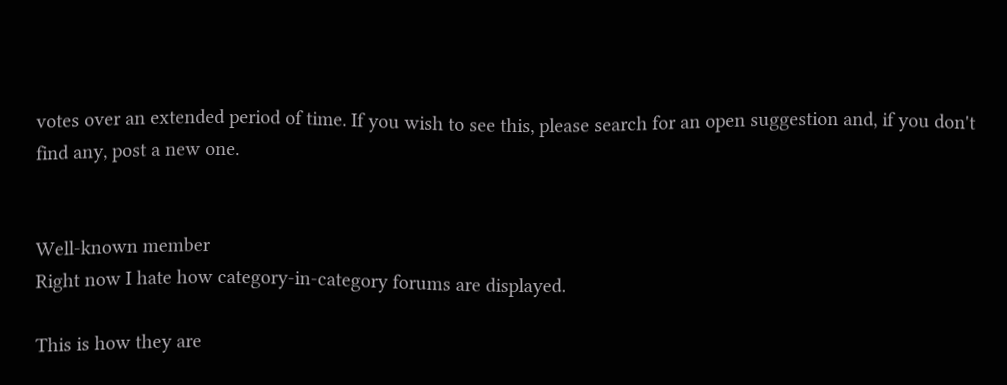votes over an extended period of time. If you wish to see this, please search for an open suggestion and, if you don't find any, post a new one.


Well-known member
Right now I hate how category-in-category forums are displayed.

This is how they are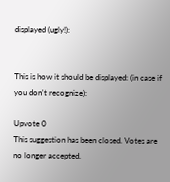displayed (ugly!):


This is how it should be displayed: (in case if you don't recognize):

Upvote 0
This suggestion has been closed. Votes are no longer accepted.